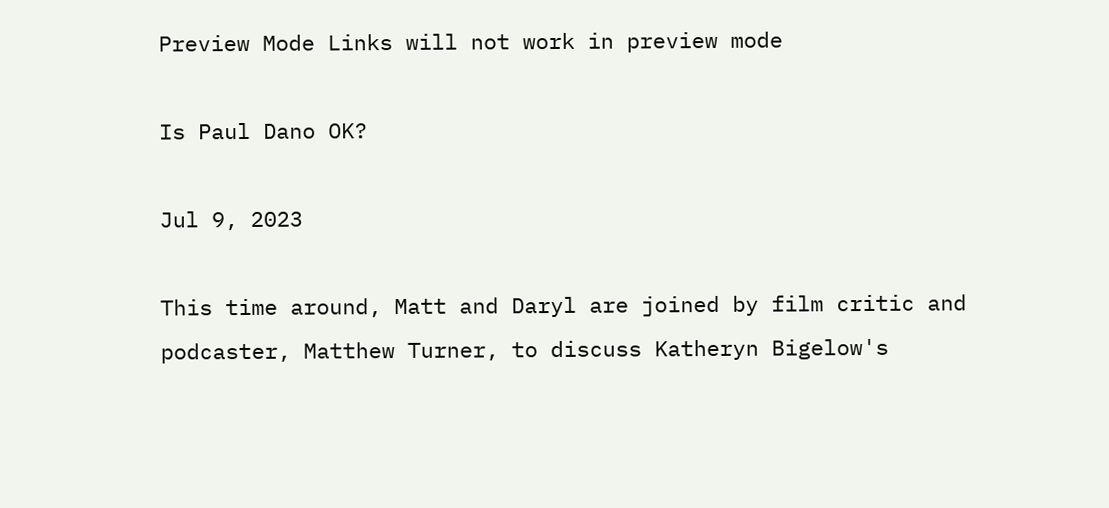Preview Mode Links will not work in preview mode

Is Paul Dano OK?

Jul 9, 2023

This time around, Matt and Daryl are joined by film critic and podcaster, Matthew Turner, to discuss Katheryn Bigelow's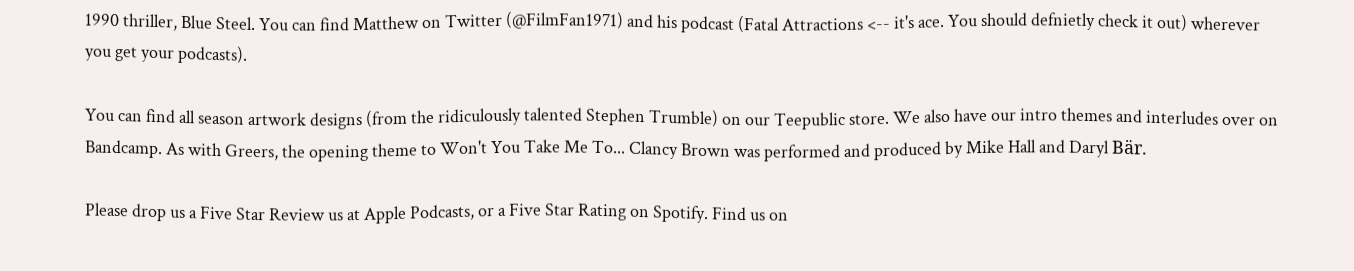1990 thriller, Blue Steel. You can find Matthew on Twitter (@FilmFan1971) and his podcast (Fatal Attractions <-- it's ace. You should defnietly check it out) wherever you get your podcasts).

You can find all season artwork designs (from the ridiculously talented Stephen Trumble) on our Teepublic store. We also have our intro themes and interludes over on Bandcamp. As with Greers, the opening theme to Won't You Take Me To... Clancy Brown was performed and produced by Mike Hall and Daryl Bär.

Please drop us a Five Star Review us at Apple Podcasts, or a Five Star Rating on Spotify. Find us on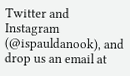Twitter and Instagram (@ispauldanook), and drop us an email at